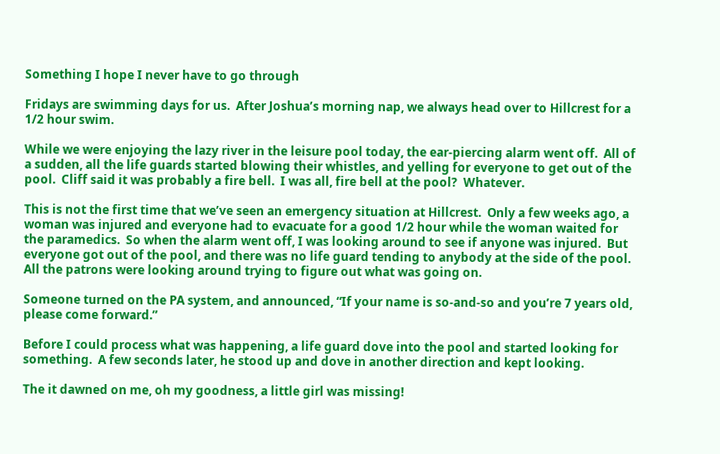Something I hope I never have to go through

Fridays are swimming days for us.  After Joshua’s morning nap, we always head over to Hillcrest for a 1/2 hour swim.

While we were enjoying the lazy river in the leisure pool today, the ear-piercing alarm went off.  All of a sudden, all the life guards started blowing their whistles, and yelling for everyone to get out of the pool.  Cliff said it was probably a fire bell.  I was all, fire bell at the pool?  Whatever.

This is not the first time that we’ve seen an emergency situation at Hillcrest.  Only a few weeks ago, a woman was injured and everyone had to evacuate for a good 1/2 hour while the woman waited for the paramedics.  So when the alarm went off, I was looking around to see if anyone was injured.  But everyone got out of the pool, and there was no life guard tending to anybody at the side of the pool.  All the patrons were looking around trying to figure out what was going on.

Someone turned on the PA system, and announced, “If your name is so-and-so and you’re 7 years old, please come forward.”

Before I could process what was happening, a life guard dove into the pool and started looking for something.  A few seconds later, he stood up and dove in another direction and kept looking.

The it dawned on me, oh my goodness, a little girl was missing!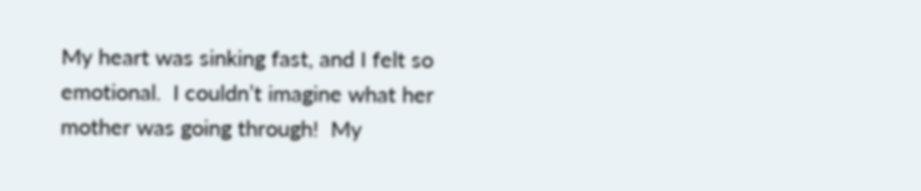My heart was sinking fast, and I felt so emotional.  I couldn’t imagine what her mother was going through!  My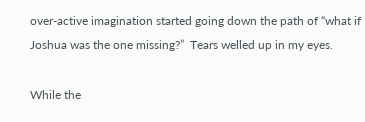over-active imagination started going down the path of “what if Joshua was the one missing?”  Tears welled up in my eyes.

While the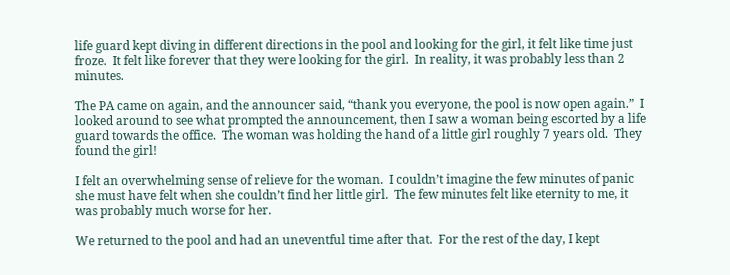life guard kept diving in different directions in the pool and looking for the girl, it felt like time just froze.  It felt like forever that they were looking for the girl.  In reality, it was probably less than 2 minutes.

The PA came on again, and the announcer said, “thank you everyone, the pool is now open again.”  I looked around to see what prompted the announcement, then I saw a woman being escorted by a life guard towards the office.  The woman was holding the hand of a little girl roughly 7 years old.  They found the girl!

I felt an overwhelming sense of relieve for the woman.  I couldn’t imagine the few minutes of panic she must have felt when she couldn’t find her little girl.  The few minutes felt like eternity to me, it was probably much worse for her.

We returned to the pool and had an uneventful time after that.  For the rest of the day, I kept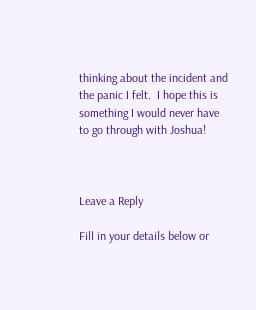thinking about the incident and the panic I felt.  I hope this is something I would never have to go through with Joshua!



Leave a Reply

Fill in your details below or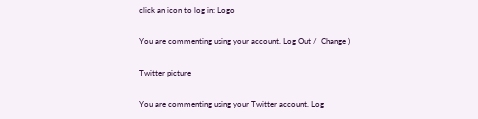click an icon to log in: Logo

You are commenting using your account. Log Out /  Change )

Twitter picture

You are commenting using your Twitter account. Log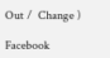Out /  Change )

Facebook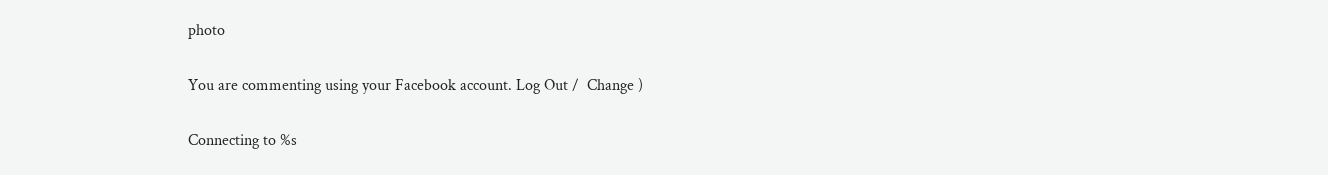photo

You are commenting using your Facebook account. Log Out /  Change )

Connecting to %s